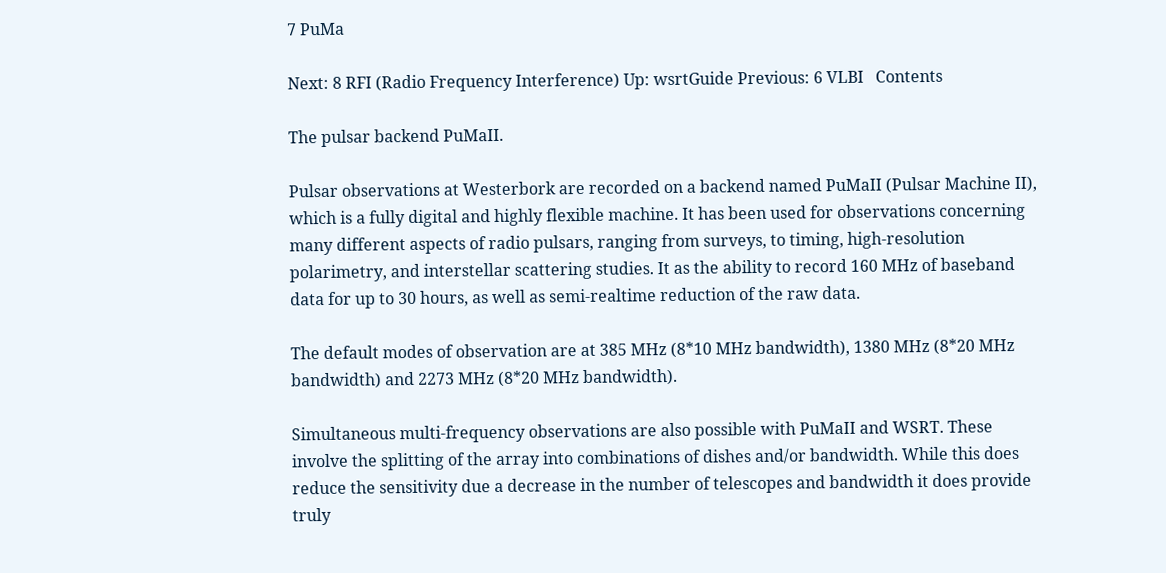7 PuMa

Next: 8 RFI (Radio Frequency Interference) Up: wsrtGuide Previous: 6 VLBI   Contents

The pulsar backend PuMaII.

Pulsar observations at Westerbork are recorded on a backend named PuMaII (Pulsar Machine II), which is a fully digital and highly flexible machine. It has been used for observations concerning many different aspects of radio pulsars, ranging from surveys, to timing, high-resolution polarimetry, and interstellar scattering studies. It as the ability to record 160 MHz of baseband data for up to 30 hours, as well as semi-realtime reduction of the raw data.

The default modes of observation are at 385 MHz (8*10 MHz bandwidth), 1380 MHz (8*20 MHz bandwidth) and 2273 MHz (8*20 MHz bandwidth).

Simultaneous multi-frequency observations are also possible with PuMaII and WSRT. These involve the splitting of the array into combinations of dishes and/or bandwidth. While this does reduce the sensitivity due a decrease in the number of telescopes and bandwidth it does provide truly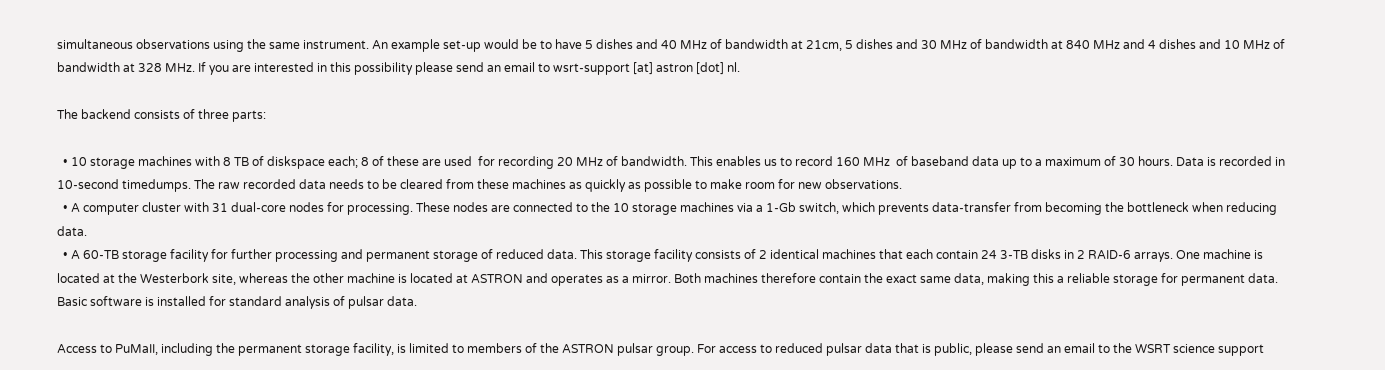simultaneous observations using the same instrument. An example set-up would be to have 5 dishes and 40 MHz of bandwidth at 21cm, 5 dishes and 30 MHz of bandwidth at 840 MHz and 4 dishes and 10 MHz of bandwidth at 328 MHz. If you are interested in this possibility please send an email to wsrt-support [at] astron [dot] nl.

The backend consists of three parts:

  • 10 storage machines with 8 TB of diskspace each; 8 of these are used  for recording 20 MHz of bandwidth. This enables us to record 160 MHz  of baseband data up to a maximum of 30 hours. Data is recorded in 10-second timedumps. The raw recorded data needs to be cleared from these machines as quickly as possible to make room for new observations.
  • A computer cluster with 31 dual-core nodes for processing. These nodes are connected to the 10 storage machines via a 1-Gb switch, which prevents data-transfer from becoming the bottleneck when reducing data.
  • A 60-TB storage facility for further processing and permanent storage of reduced data. This storage facility consists of 2 identical machines that each contain 24 3-TB disks in 2 RAID-6 arrays. One machine is located at the Westerbork site, whereas the other machine is located at ASTRON and operates as a mirror. Both machines therefore contain the exact same data, making this a reliable storage for permanent data. Basic software is installed for standard analysis of pulsar data.

Access to PuMaII, including the permanent storage facility, is limited to members of the ASTRON pulsar group. For access to reduced pulsar data that is public, please send an email to the WSRT science support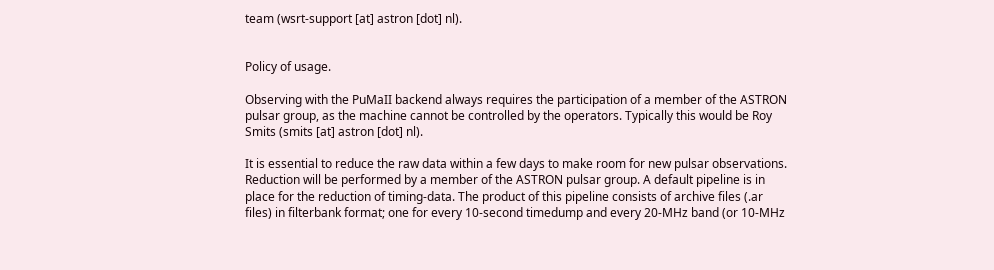team (wsrt-support [at] astron [dot] nl).


Policy of usage.

Observing with the PuMaII backend always requires the participation of a member of the ASTRON pulsar group, as the machine cannot be controlled by the operators. Typically this would be Roy Smits (smits [at] astron [dot] nl).

It is essential to reduce the raw data within a few days to make room for new pulsar observations. Reduction will be performed by a member of the ASTRON pulsar group. A default pipeline is in place for the reduction of timing-data. The product of this pipeline consists of archive files (.ar files) in filterbank format; one for every 10-second timedump and every 20-MHz band (or 10-MHz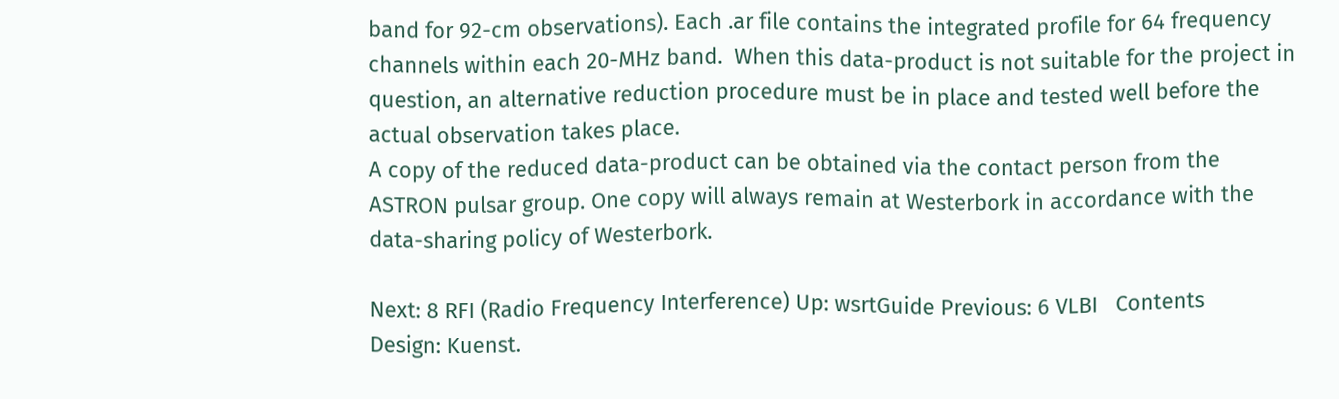band for 92-cm observations). Each .ar file contains the integrated profile for 64 frequency channels within each 20-MHz band.  When this data-product is not suitable for the project in question, an alternative reduction procedure must be in place and tested well before the actual observation takes place.
A copy of the reduced data-product can be obtained via the contact person from the ASTRON pulsar group. One copy will always remain at Westerbork in accordance with the data-sharing policy of Westerbork.

Next: 8 RFI (Radio Frequency Interference) Up: wsrtGuide Previous: 6 VLBI   Contents
Design: Kuenst.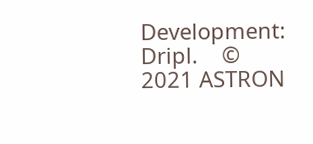Development: Dripl.    © 2021 ASTRON